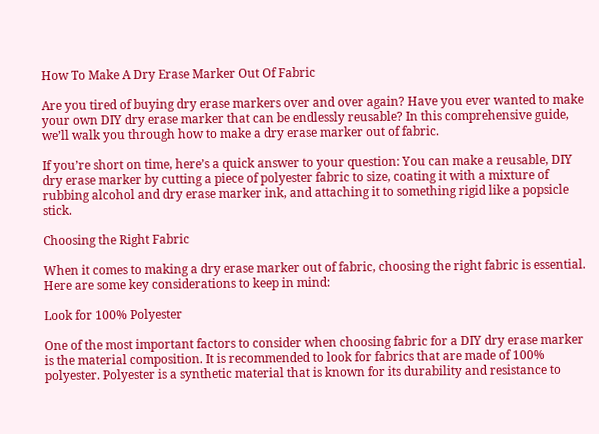How To Make A Dry Erase Marker Out Of Fabric

Are you tired of buying dry erase markers over and over again? Have you ever wanted to make your own DIY dry erase marker that can be endlessly reusable? In this comprehensive guide, we’ll walk you through how to make a dry erase marker out of fabric.

If you’re short on time, here’s a quick answer to your question: You can make a reusable, DIY dry erase marker by cutting a piece of polyester fabric to size, coating it with a mixture of rubbing alcohol and dry erase marker ink, and attaching it to something rigid like a popsicle stick.

Choosing the Right Fabric

When it comes to making a dry erase marker out of fabric, choosing the right fabric is essential. Here are some key considerations to keep in mind:

Look for 100% Polyester

One of the most important factors to consider when choosing fabric for a DIY dry erase marker is the material composition. It is recommended to look for fabrics that are made of 100% polyester. Polyester is a synthetic material that is known for its durability and resistance to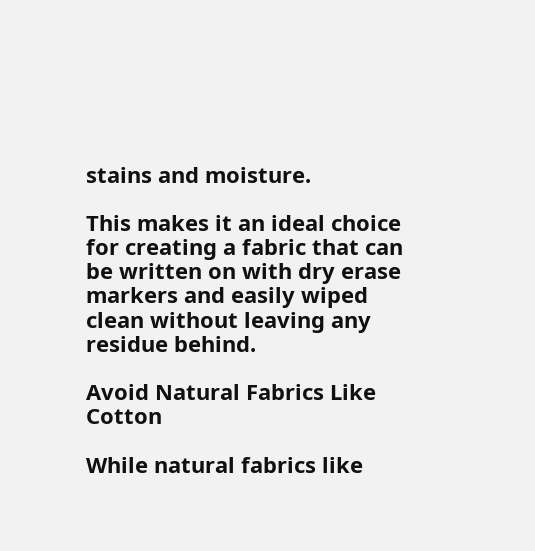stains and moisture.

This makes it an ideal choice for creating a fabric that can be written on with dry erase markers and easily wiped clean without leaving any residue behind.

Avoid Natural Fabrics Like Cotton

While natural fabrics like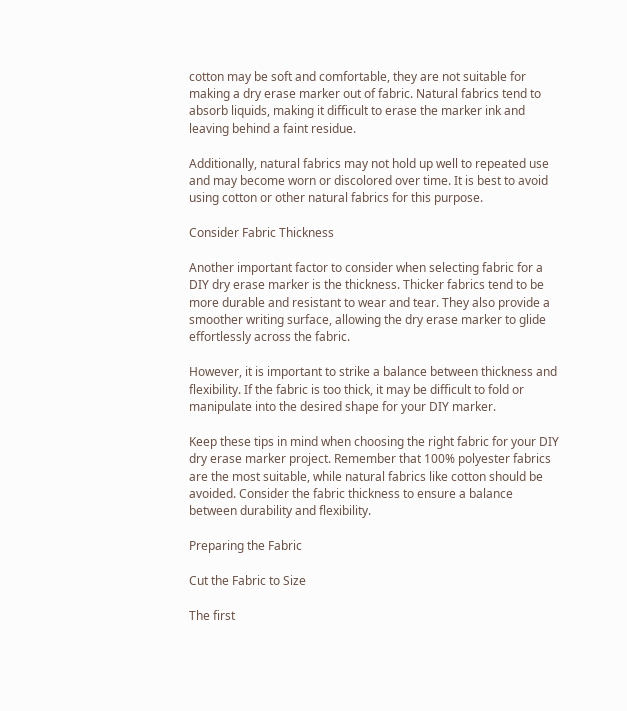cotton may be soft and comfortable, they are not suitable for making a dry erase marker out of fabric. Natural fabrics tend to absorb liquids, making it difficult to erase the marker ink and leaving behind a faint residue.

Additionally, natural fabrics may not hold up well to repeated use and may become worn or discolored over time. It is best to avoid using cotton or other natural fabrics for this purpose.

Consider Fabric Thickness

Another important factor to consider when selecting fabric for a DIY dry erase marker is the thickness. Thicker fabrics tend to be more durable and resistant to wear and tear. They also provide a smoother writing surface, allowing the dry erase marker to glide effortlessly across the fabric.

However, it is important to strike a balance between thickness and flexibility. If the fabric is too thick, it may be difficult to fold or manipulate into the desired shape for your DIY marker.

Keep these tips in mind when choosing the right fabric for your DIY dry erase marker project. Remember that 100% polyester fabrics are the most suitable, while natural fabrics like cotton should be avoided. Consider the fabric thickness to ensure a balance between durability and flexibility.

Preparing the Fabric

Cut the Fabric to Size

The first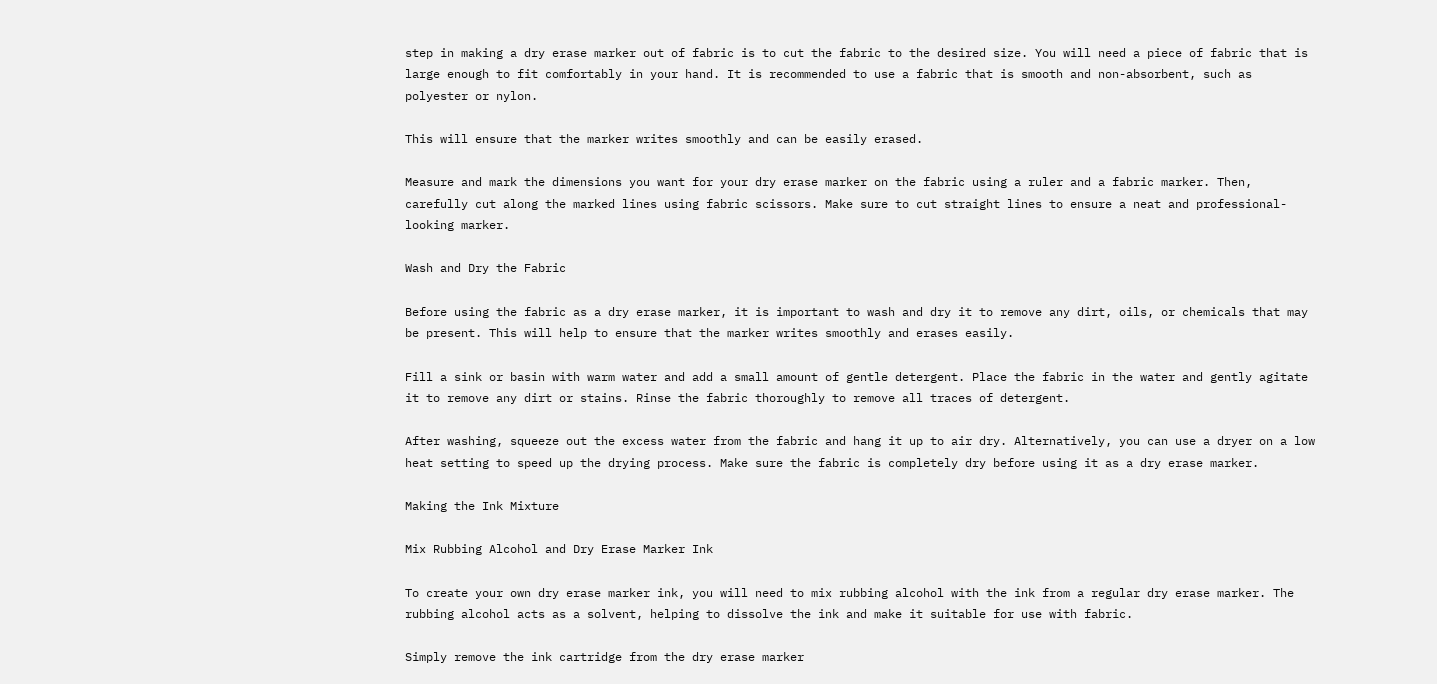step in making a dry erase marker out of fabric is to cut the fabric to the desired size. You will need a piece of fabric that is large enough to fit comfortably in your hand. It is recommended to use a fabric that is smooth and non-absorbent, such as polyester or nylon.

This will ensure that the marker writes smoothly and can be easily erased.

Measure and mark the dimensions you want for your dry erase marker on the fabric using a ruler and a fabric marker. Then, carefully cut along the marked lines using fabric scissors. Make sure to cut straight lines to ensure a neat and professional-looking marker.

Wash and Dry the Fabric

Before using the fabric as a dry erase marker, it is important to wash and dry it to remove any dirt, oils, or chemicals that may be present. This will help to ensure that the marker writes smoothly and erases easily.

Fill a sink or basin with warm water and add a small amount of gentle detergent. Place the fabric in the water and gently agitate it to remove any dirt or stains. Rinse the fabric thoroughly to remove all traces of detergent.

After washing, squeeze out the excess water from the fabric and hang it up to air dry. Alternatively, you can use a dryer on a low heat setting to speed up the drying process. Make sure the fabric is completely dry before using it as a dry erase marker.

Making the Ink Mixture

Mix Rubbing Alcohol and Dry Erase Marker Ink

To create your own dry erase marker ink, you will need to mix rubbing alcohol with the ink from a regular dry erase marker. The rubbing alcohol acts as a solvent, helping to dissolve the ink and make it suitable for use with fabric.

Simply remove the ink cartridge from the dry erase marker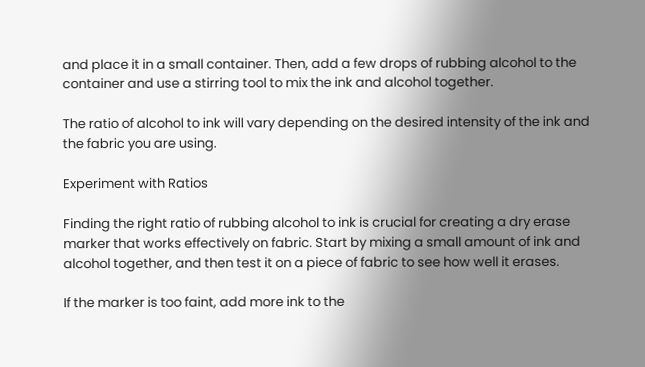and place it in a small container. Then, add a few drops of rubbing alcohol to the container and use a stirring tool to mix the ink and alcohol together.

The ratio of alcohol to ink will vary depending on the desired intensity of the ink and the fabric you are using.

Experiment with Ratios

Finding the right ratio of rubbing alcohol to ink is crucial for creating a dry erase marker that works effectively on fabric. Start by mixing a small amount of ink and alcohol together, and then test it on a piece of fabric to see how well it erases.

If the marker is too faint, add more ink to the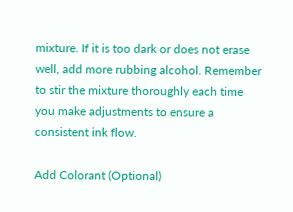mixture. If it is too dark or does not erase well, add more rubbing alcohol. Remember to stir the mixture thoroughly each time you make adjustments to ensure a consistent ink flow.

Add Colorant (Optional)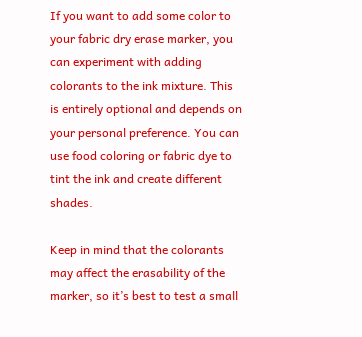If you want to add some color to your fabric dry erase marker, you can experiment with adding colorants to the ink mixture. This is entirely optional and depends on your personal preference. You can use food coloring or fabric dye to tint the ink and create different shades.

Keep in mind that the colorants may affect the erasability of the marker, so it’s best to test a small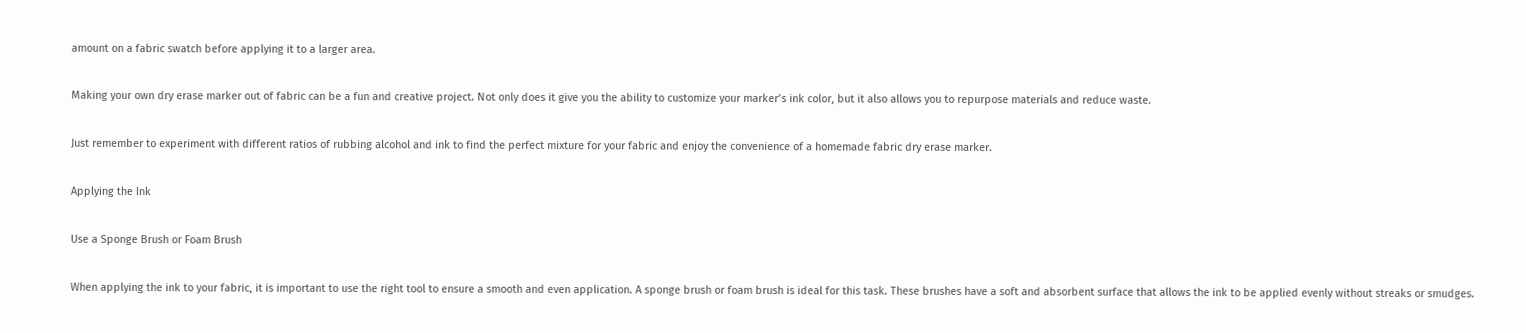amount on a fabric swatch before applying it to a larger area.

Making your own dry erase marker out of fabric can be a fun and creative project. Not only does it give you the ability to customize your marker’s ink color, but it also allows you to repurpose materials and reduce waste.

Just remember to experiment with different ratios of rubbing alcohol and ink to find the perfect mixture for your fabric and enjoy the convenience of a homemade fabric dry erase marker.

Applying the Ink

Use a Sponge Brush or Foam Brush

When applying the ink to your fabric, it is important to use the right tool to ensure a smooth and even application. A sponge brush or foam brush is ideal for this task. These brushes have a soft and absorbent surface that allows the ink to be applied evenly without streaks or smudges.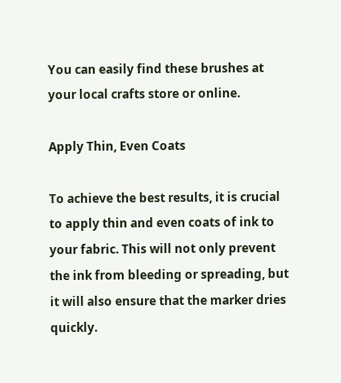You can easily find these brushes at your local crafts store or online.

Apply Thin, Even Coats

To achieve the best results, it is crucial to apply thin and even coats of ink to your fabric. This will not only prevent the ink from bleeding or spreading, but it will also ensure that the marker dries quickly.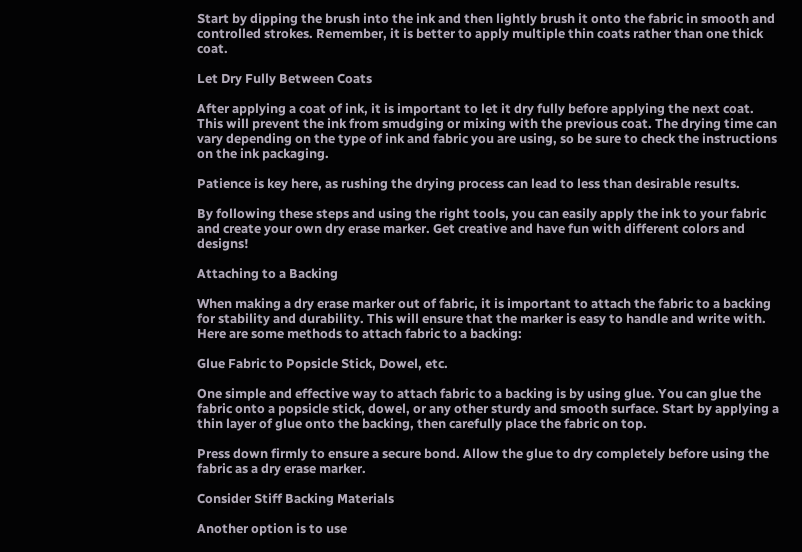Start by dipping the brush into the ink and then lightly brush it onto the fabric in smooth and controlled strokes. Remember, it is better to apply multiple thin coats rather than one thick coat.

Let Dry Fully Between Coats

After applying a coat of ink, it is important to let it dry fully before applying the next coat. This will prevent the ink from smudging or mixing with the previous coat. The drying time can vary depending on the type of ink and fabric you are using, so be sure to check the instructions on the ink packaging.

Patience is key here, as rushing the drying process can lead to less than desirable results.

By following these steps and using the right tools, you can easily apply the ink to your fabric and create your own dry erase marker. Get creative and have fun with different colors and designs!

Attaching to a Backing

When making a dry erase marker out of fabric, it is important to attach the fabric to a backing for stability and durability. This will ensure that the marker is easy to handle and write with. Here are some methods to attach fabric to a backing:

Glue Fabric to Popsicle Stick, Dowel, etc.

One simple and effective way to attach fabric to a backing is by using glue. You can glue the fabric onto a popsicle stick, dowel, or any other sturdy and smooth surface. Start by applying a thin layer of glue onto the backing, then carefully place the fabric on top.

Press down firmly to ensure a secure bond. Allow the glue to dry completely before using the fabric as a dry erase marker.

Consider Stiff Backing Materials

Another option is to use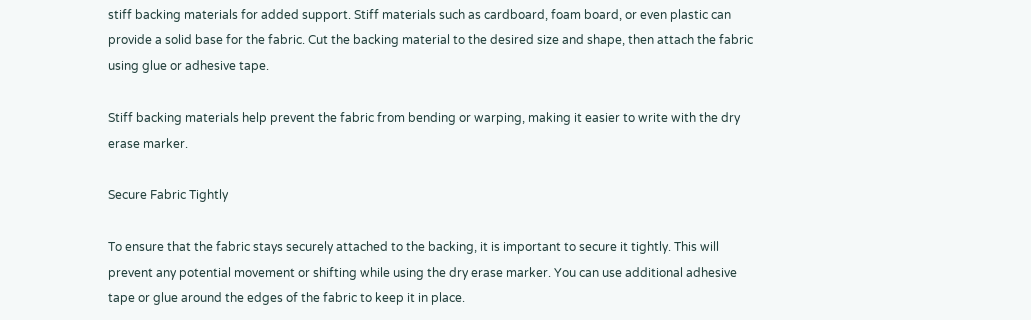stiff backing materials for added support. Stiff materials such as cardboard, foam board, or even plastic can provide a solid base for the fabric. Cut the backing material to the desired size and shape, then attach the fabric using glue or adhesive tape.

Stiff backing materials help prevent the fabric from bending or warping, making it easier to write with the dry erase marker.

Secure Fabric Tightly

To ensure that the fabric stays securely attached to the backing, it is important to secure it tightly. This will prevent any potential movement or shifting while using the dry erase marker. You can use additional adhesive tape or glue around the edges of the fabric to keep it in place.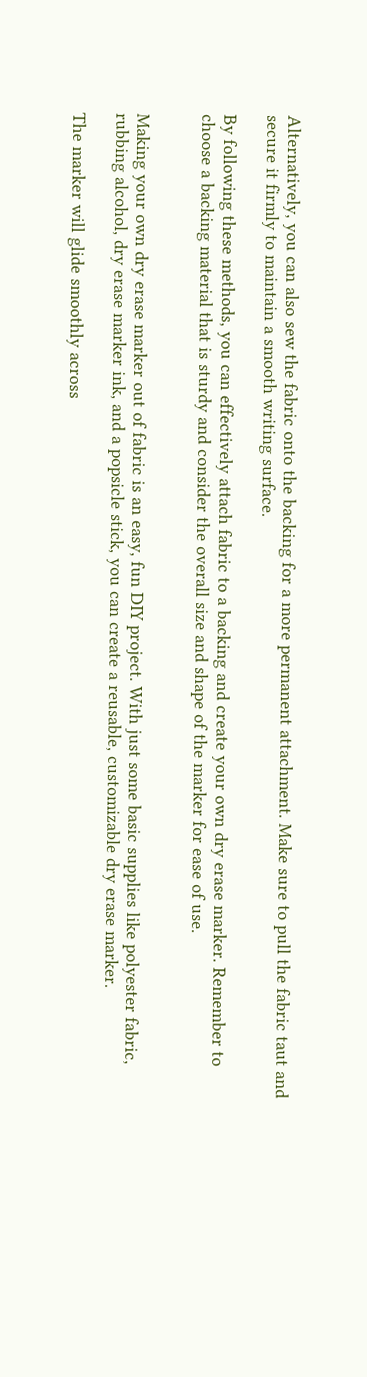Alternatively, you can also sew the fabric onto the backing for a more permanent attachment. Make sure to pull the fabric taut and secure it firmly to maintain a smooth writing surface.

By following these methods, you can effectively attach fabric to a backing and create your own dry erase marker. Remember to choose a backing material that is sturdy and consider the overall size and shape of the marker for ease of use.


Making your own dry erase marker out of fabric is an easy, fun DIY project. With just some basic supplies like polyester fabric, rubbing alcohol, dry erase marker ink, and a popsicle stick, you can create a reusable, customizable dry erase marker.

The marker will glide smoothly across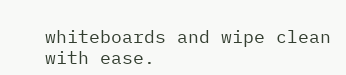whiteboards and wipe clean with ease.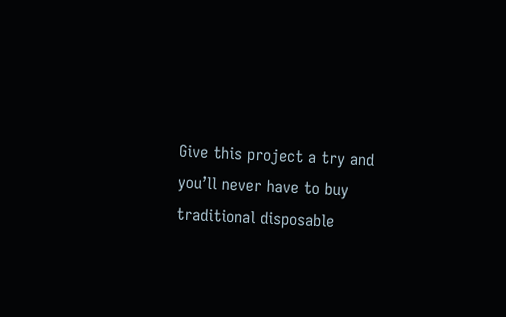Give this project a try and you’ll never have to buy traditional disposable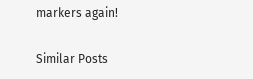markers again!

Similar Posts